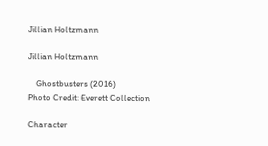Jillian Holtzmann

Jillian Holtzmann

    Ghostbusters (2016)
Photo Credit: Everett Collection

Character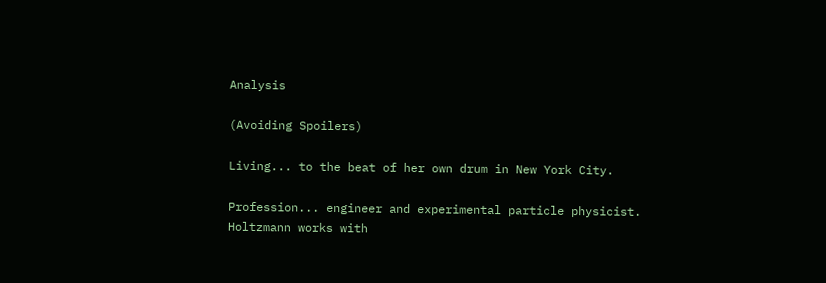Analysis

(Avoiding Spoilers)

Living... to the beat of her own drum in New York City.

Profession... engineer and experimental particle physicist. Holtzmann works with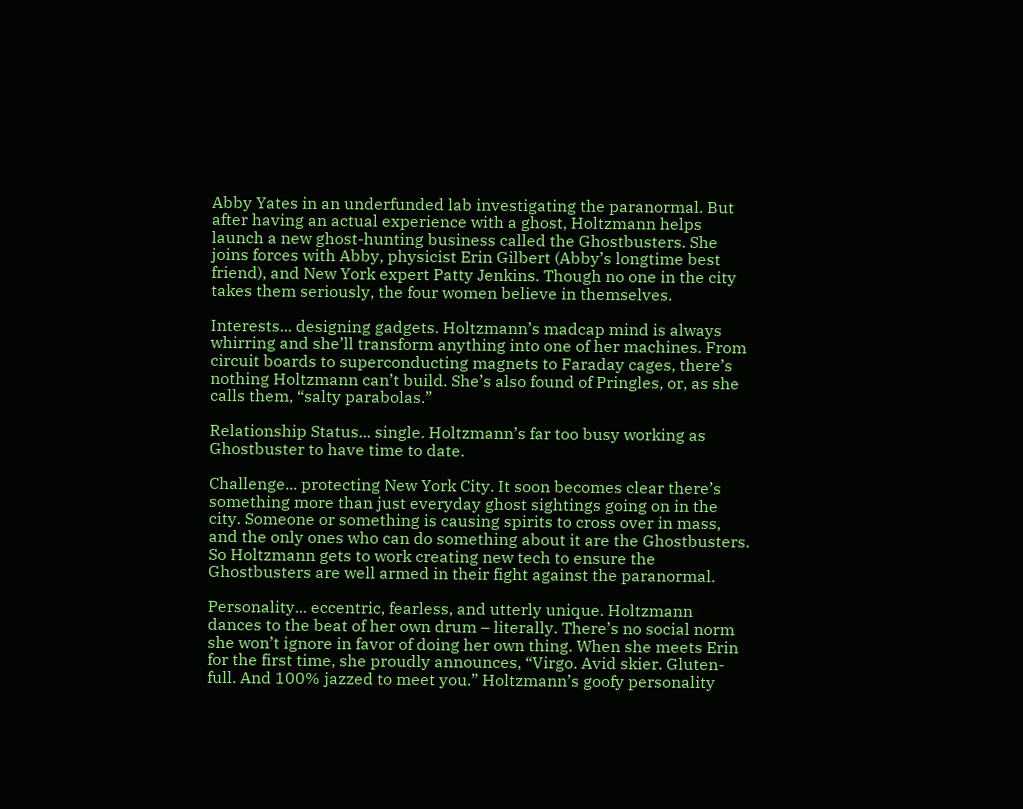Abby Yates in an underfunded lab investigating the paranormal. But after having an actual experience with a ghost, Holtzmann helps launch a new ghost-hunting business called the Ghostbusters. She joins forces with Abby, physicist Erin Gilbert (Abby’s longtime best friend), and New York expert Patty Jenkins. Though no one in the city takes them seriously, the four women believe in themselves.

Interests... designing gadgets. Holtzmann’s madcap mind is always whirring and she’ll transform anything into one of her machines. From circuit boards to superconducting magnets to Faraday cages, there’s nothing Holtzmann can’t build. She’s also found of Pringles, or, as she calls them, “salty parabolas.”

Relationship Status... single. Holtzmann’s far too busy working as Ghostbuster to have time to date.

Challenge... protecting New York City. It soon becomes clear there’s something more than just everyday ghost sightings going on in the city. Someone or something is causing spirits to cross over in mass, and the only ones who can do something about it are the Ghostbusters. So Holtzmann gets to work creating new tech to ensure the Ghostbusters are well armed in their fight against the paranormal.

Personality... eccentric, fearless, and utterly unique. Holtzmann dances to the beat of her own drum – literally. There’s no social norm she won’t ignore in favor of doing her own thing. When she meets Erin for the first time, she proudly announces, “Virgo. Avid skier. Gluten-full. And 100% jazzed to meet you.” Holtzmann’s goofy personality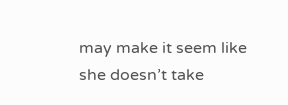may make it seem like she doesn’t take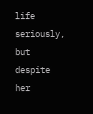life seriously, but despite her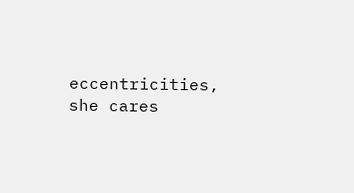eccentricities, she cares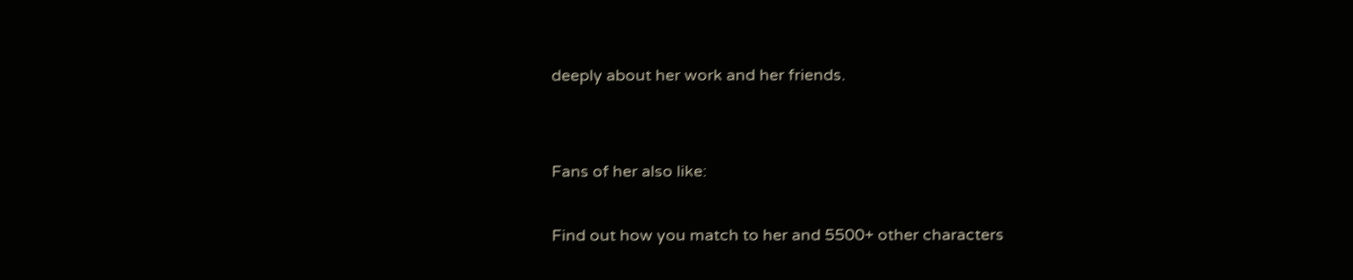deeply about her work and her friends.


Fans of her also like:

Find out how you match to her and 5500+ other characters